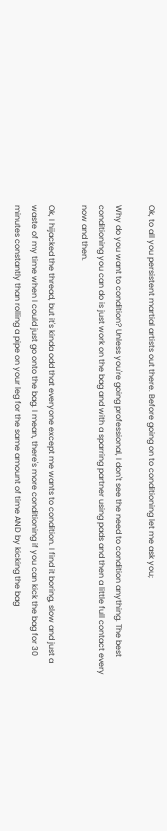Ok, to all you persistent martial artists out there. Before going on to conditioning let me ask you;

Why do you want to condition? Unless you're going professional, I don't see the need to condition anything. The best conditioning you can do is just work on the bag and with a sparring partner using pads and then a little full contact every now and then.

Ok, I hijacked the thread, but it's kinda odd that everyone except me wants to condition. I find it boring, slow and just a waste of my time when I could just go onto the bag. I mean, there's more conditioning if you can kick the bag for 30 minutes constantly than rolling a pipe on your leg for the same amount of time AND by kicking the bag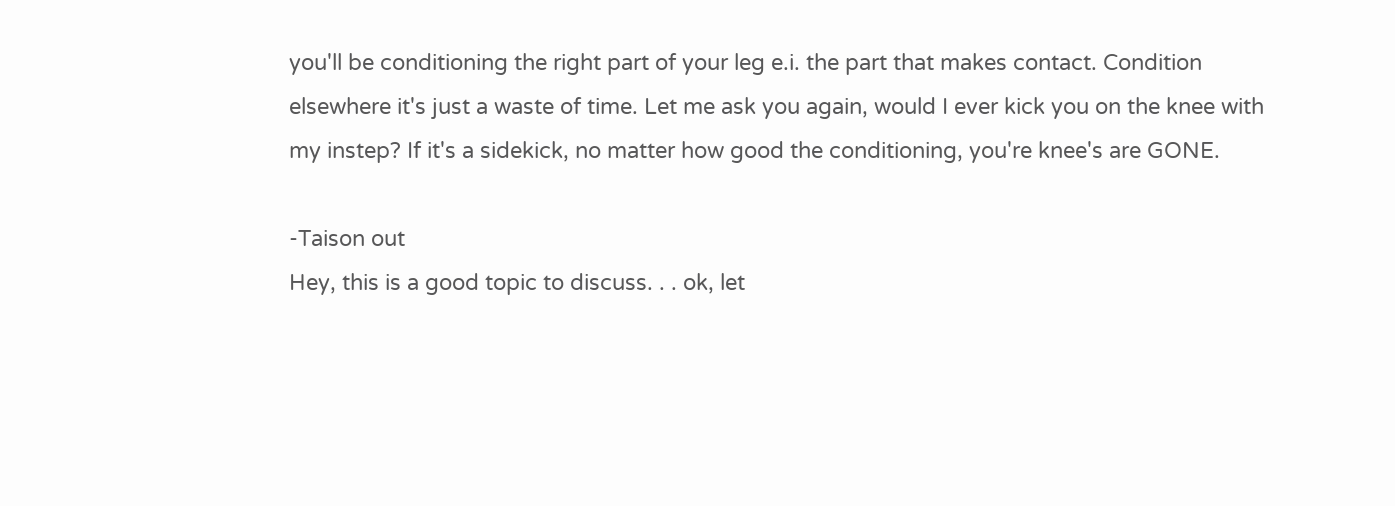you'll be conditioning the right part of your leg e.i. the part that makes contact. Condition elsewhere it's just a waste of time. Let me ask you again, would I ever kick you on the knee with my instep? If it's a sidekick, no matter how good the conditioning, you're knee's are GONE.

-Taison out
Hey, this is a good topic to discuss. . . ok, let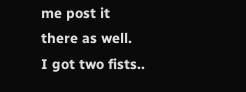me post it there as well.
I got two fists..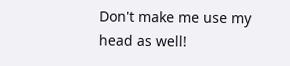Don't make me use my head as well!